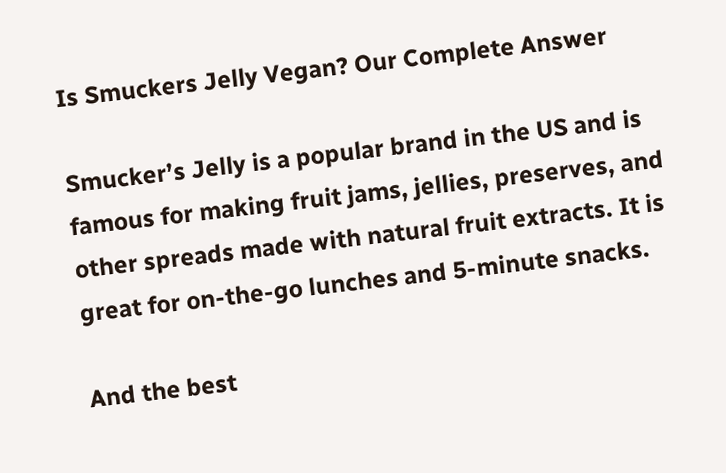Is Smuckers Jelly Vegan? Our Complete Answer

Smucker’s Jelly is a popular brand in the US and is famous for making fruit jams, jellies, preserves, and other spreads made with natural fruit extracts. It is great for on-the-go lunches and 5-minute snacks.

And the best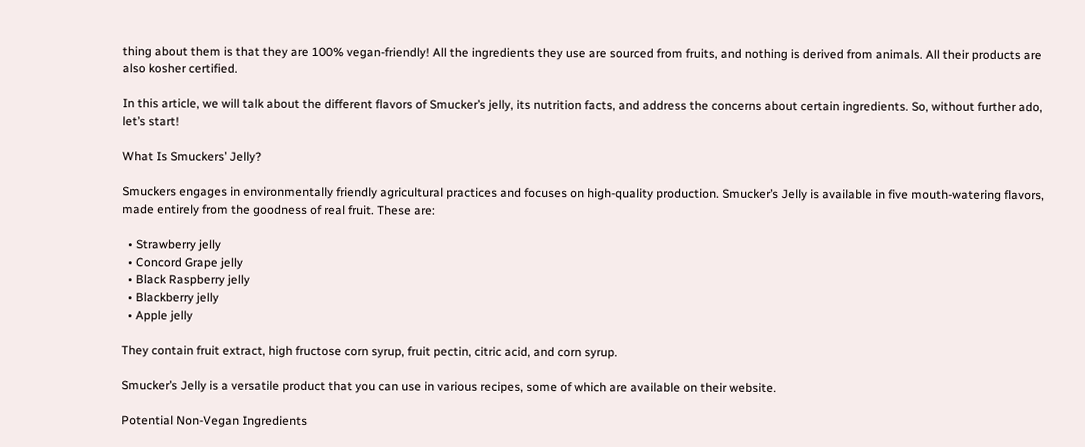thing about them is that they are 100% vegan-friendly! All the ingredients they use are sourced from fruits, and nothing is derived from animals. All their products are also kosher certified.

In this article, we will talk about the different flavors of Smucker’s jelly, its nutrition facts, and address the concerns about certain ingredients. So, without further ado, let’s start!

What Is Smuckers’ Jelly?

Smuckers engages in environmentally friendly agricultural practices and focuses on high-quality production. Smucker’s Jelly is available in five mouth-watering flavors, made entirely from the goodness of real fruit. These are:

  • Strawberry jelly
  • Concord Grape jelly
  • Black Raspberry jelly
  • Blackberry jelly
  • Apple jelly

They contain fruit extract, high fructose corn syrup, fruit pectin, citric acid, and corn syrup.

Smucker’s Jelly is a versatile product that you can use in various recipes, some of which are available on their website.

Potential Non-Vegan Ingredients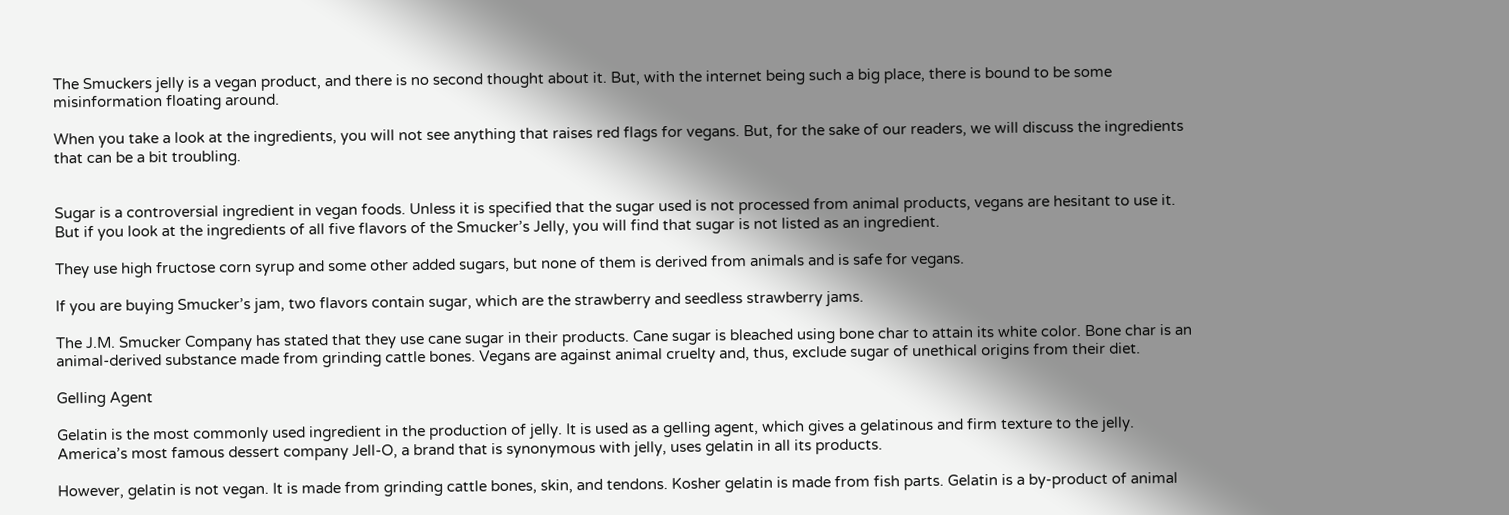The Smuckers jelly is a vegan product, and there is no second thought about it. But, with the internet being such a big place, there is bound to be some misinformation floating around.

When you take a look at the ingredients, you will not see anything that raises red flags for vegans. But, for the sake of our readers, we will discuss the ingredients that can be a bit troubling.


Sugar is a controversial ingredient in vegan foods. Unless it is specified that the sugar used is not processed from animal products, vegans are hesitant to use it. But if you look at the ingredients of all five flavors of the Smucker’s Jelly, you will find that sugar is not listed as an ingredient.

They use high fructose corn syrup and some other added sugars, but none of them is derived from animals and is safe for vegans.

If you are buying Smucker’s jam, two flavors contain sugar, which are the strawberry and seedless strawberry jams.

The J.M. Smucker Company has stated that they use cane sugar in their products. Cane sugar is bleached using bone char to attain its white color. Bone char is an animal-derived substance made from grinding cattle bones. Vegans are against animal cruelty and, thus, exclude sugar of unethical origins from their diet.

Gelling Agent

Gelatin is the most commonly used ingredient in the production of jelly. It is used as a gelling agent, which gives a gelatinous and firm texture to the jelly. America’s most famous dessert company Jell-O, a brand that is synonymous with jelly, uses gelatin in all its products.

However, gelatin is not vegan. It is made from grinding cattle bones, skin, and tendons. Kosher gelatin is made from fish parts. Gelatin is a by-product of animal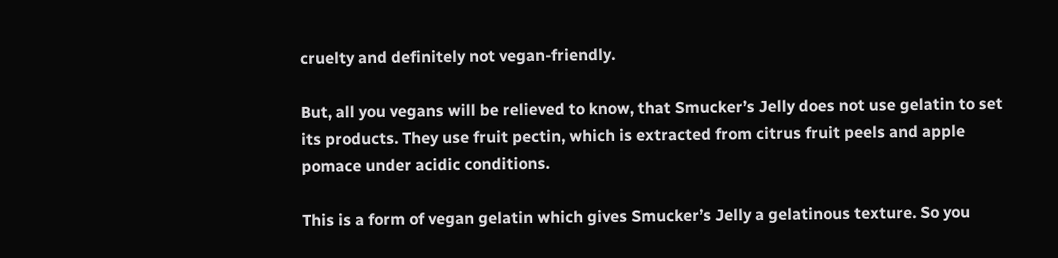cruelty and definitely not vegan-friendly.

But, all you vegans will be relieved to know, that Smucker’s Jelly does not use gelatin to set its products. They use fruit pectin, which is extracted from citrus fruit peels and apple pomace under acidic conditions.

This is a form of vegan gelatin which gives Smucker’s Jelly a gelatinous texture. So you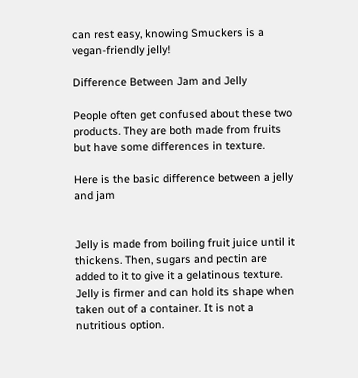can rest easy, knowing Smuckers is a vegan-friendly jelly!

Difference Between Jam and Jelly

People often get confused about these two products. They are both made from fruits but have some differences in texture.

Here is the basic difference between a jelly and jam


Jelly is made from boiling fruit juice until it thickens. Then, sugars and pectin are added to it to give it a gelatinous texture. Jelly is firmer and can hold its shape when taken out of a container. It is not a nutritious option.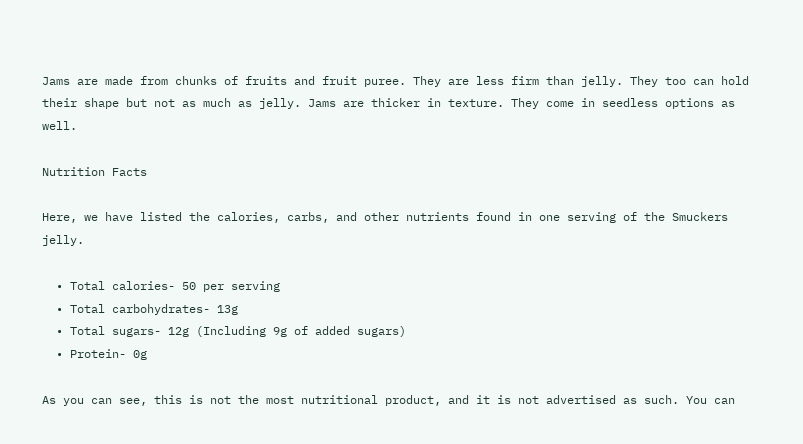Jams are made from chunks of fruits and fruit puree. They are less firm than jelly. They too can hold their shape but not as much as jelly. Jams are thicker in texture. They come in seedless options as well.

Nutrition Facts

Here, we have listed the calories, carbs, and other nutrients found in one serving of the Smuckers jelly.

  • Total calories- 50 per serving
  • Total carbohydrates- 13g
  • Total sugars- 12g (Including 9g of added sugars)
  • Protein- 0g

As you can see, this is not the most nutritional product, and it is not advertised as such. You can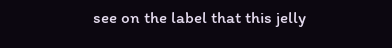see on the label that this jelly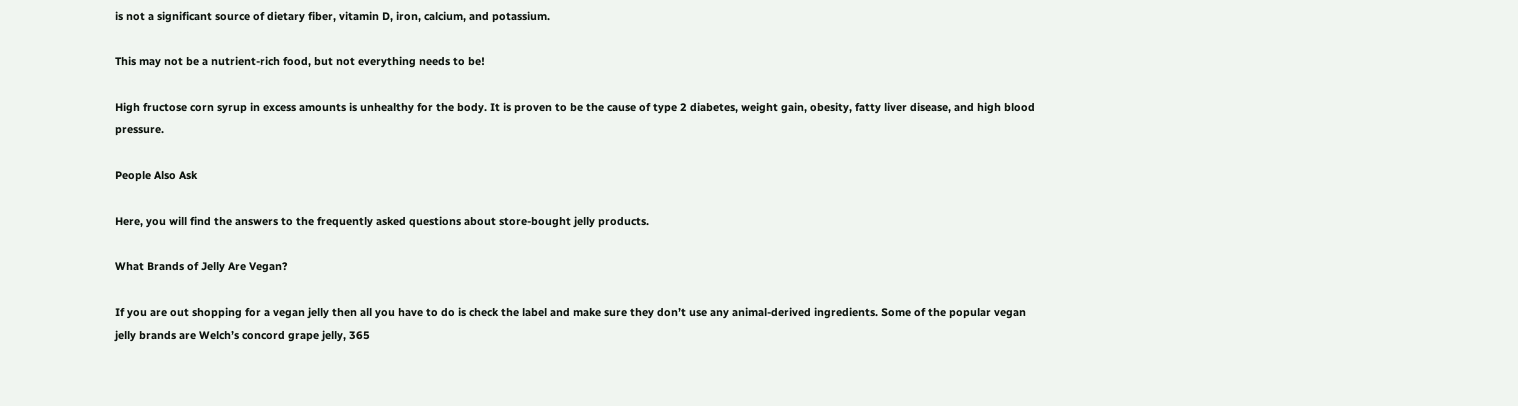is not a significant source of dietary fiber, vitamin D, iron, calcium, and potassium.

This may not be a nutrient-rich food, but not everything needs to be!

High fructose corn syrup in excess amounts is unhealthy for the body. It is proven to be the cause of type 2 diabetes, weight gain, obesity, fatty liver disease, and high blood pressure.

People Also Ask

Here, you will find the answers to the frequently asked questions about store-bought jelly products.

What Brands of Jelly Are Vegan?

If you are out shopping for a vegan jelly then all you have to do is check the label and make sure they don’t use any animal-derived ingredients. Some of the popular vegan jelly brands are Welch’s concord grape jelly, 365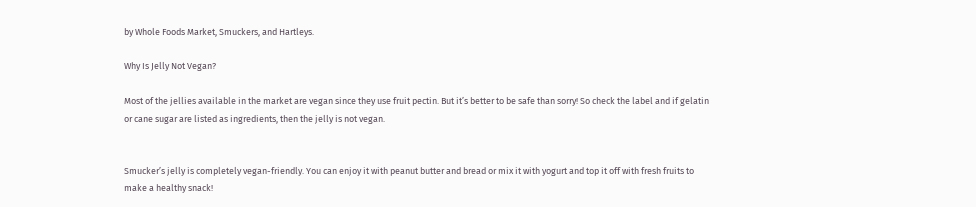by Whole Foods Market, Smuckers, and Hartleys.

Why Is Jelly Not Vegan?

Most of the jellies available in the market are vegan since they use fruit pectin. But it’s better to be safe than sorry! So check the label and if gelatin or cane sugar are listed as ingredients, then the jelly is not vegan.


Smucker’s jelly is completely vegan-friendly. You can enjoy it with peanut butter and bread or mix it with yogurt and top it off with fresh fruits to make a healthy snack!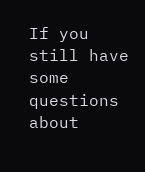If you still have some questions about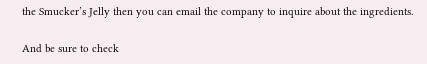the Smucker’s Jelly then you can email the company to inquire about the ingredients.

And be sure to check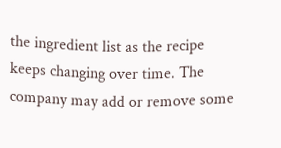the ingredient list as the recipe keeps changing over time. The company may add or remove some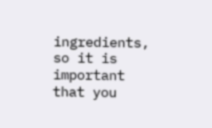ingredients, so it is important that you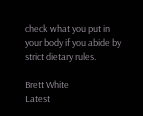check what you put in your body if you abide by strict dietary rules.

Brett White
Latest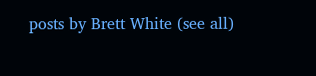posts by Brett White (see all)